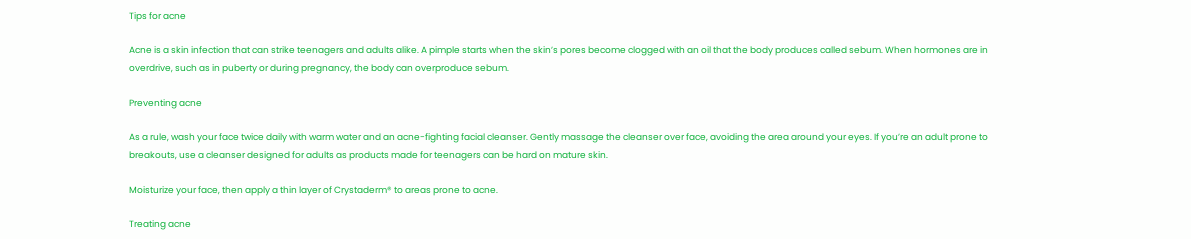Tips for acne

Acne is a skin infection that can strike teenagers and adults alike. A pimple starts when the skin’s pores become clogged with an oil that the body produces called sebum. When hormones are in overdrive, such as in puberty or during pregnancy, the body can overproduce sebum.

Preventing acne

As a rule, wash your face twice daily with warm water and an acne-fighting facial cleanser. Gently massage the cleanser over face, avoiding the area around your eyes. If you’re an adult prone to breakouts, use a cleanser designed for adults as products made for teenagers can be hard on mature skin.

Moisturize your face, then apply a thin layer of Crystaderm® to areas prone to acne.

Treating acne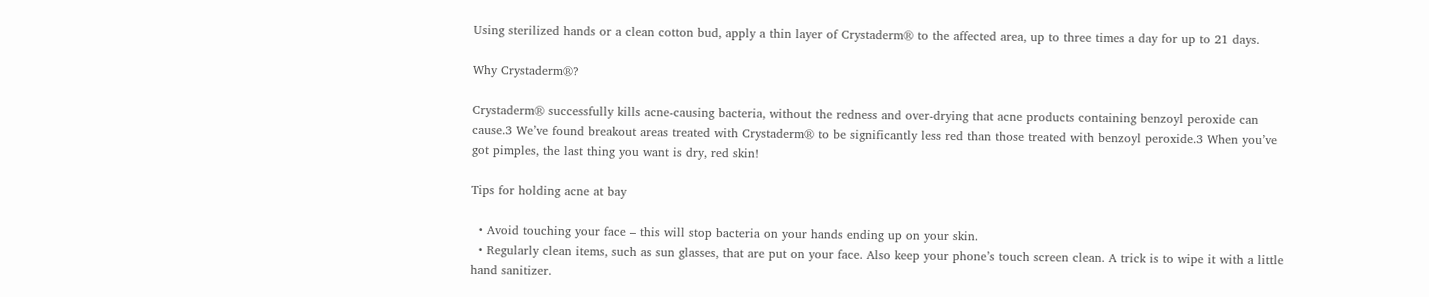Using sterilized hands or a clean cotton bud, apply a thin layer of Crystaderm® to the affected area, up to three times a day for up to 21 days.

Why Crystaderm®?

Crystaderm® successfully kills acne-causing bacteria, without the redness and over-drying that acne products containing benzoyl peroxide can cause.3 We’ve found breakout areas treated with Crystaderm® to be significantly less red than those treated with benzoyl peroxide.3 When you’ve got pimples, the last thing you want is dry, red skin!

Tips for holding acne at bay

  • Avoid touching your face – this will stop bacteria on your hands ending up on your skin.
  • Regularly clean items, such as sun glasses, that are put on your face. Also keep your phone’s touch screen clean. A trick is to wipe it with a little hand sanitizer.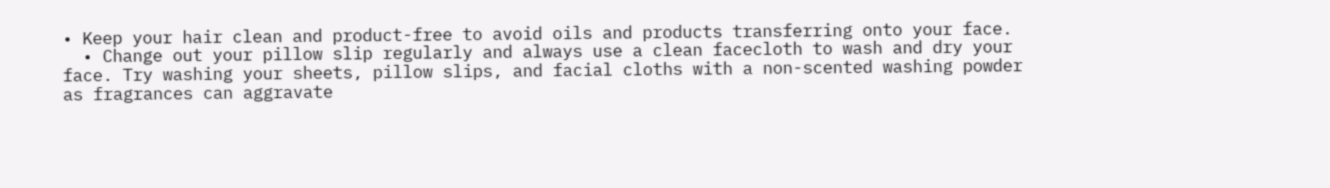• Keep your hair clean and product-free to avoid oils and products transferring onto your face.
  • Change out your pillow slip regularly and always use a clean facecloth to wash and dry your face. Try washing your sheets, pillow slips, and facial cloths with a non-scented washing powder as fragrances can aggravate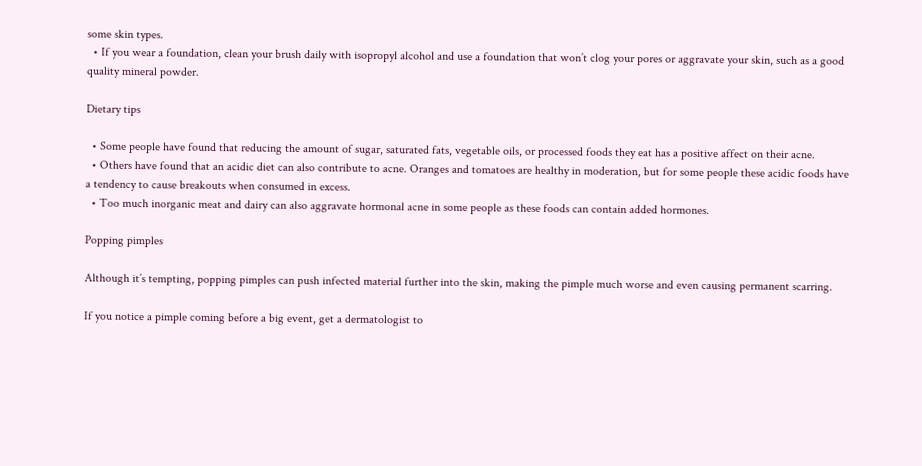some skin types.
  • If you wear a foundation, clean your brush daily with isopropyl alcohol and use a foundation that won’t clog your pores or aggravate your skin, such as a good quality mineral powder.

Dietary tips

  • Some people have found that reducing the amount of sugar, saturated fats, vegetable oils, or processed foods they eat has a positive affect on their acne.
  • Others have found that an acidic diet can also contribute to acne. Oranges and tomatoes are healthy in moderation, but for some people these acidic foods have a tendency to cause breakouts when consumed in excess.
  • Too much inorganic meat and dairy can also aggravate hormonal acne in some people as these foods can contain added hormones.

Popping pimples

Although it’s tempting, popping pimples can push infected material further into the skin, making the pimple much worse and even causing permanent scarring.

If you notice a pimple coming before a big event, get a dermatologist to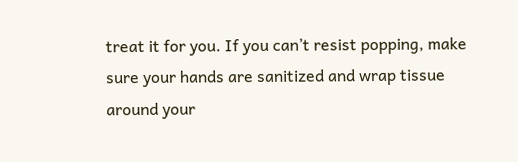treat it for you. If you can’t resist popping, make sure your hands are sanitized and wrap tissue around your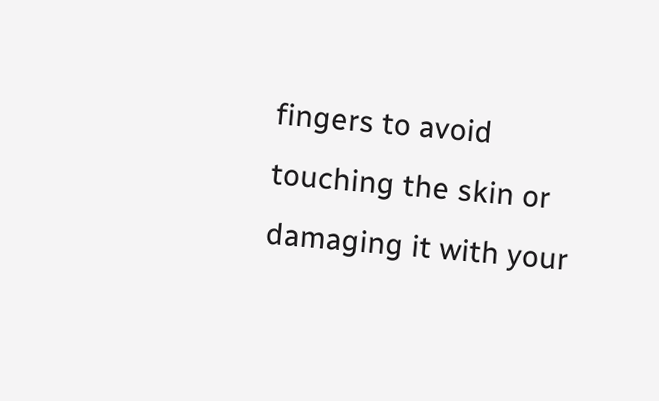fingers to avoid touching the skin or damaging it with your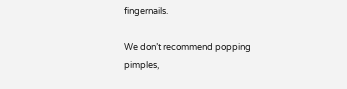fingernails.

We don’t recommend popping pimples,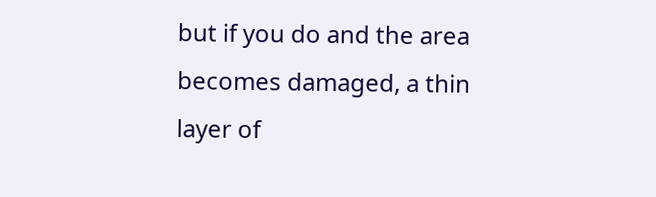but if you do and the area becomes damaged, a thin layer of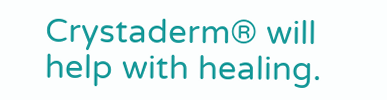Crystaderm® will help with healing.